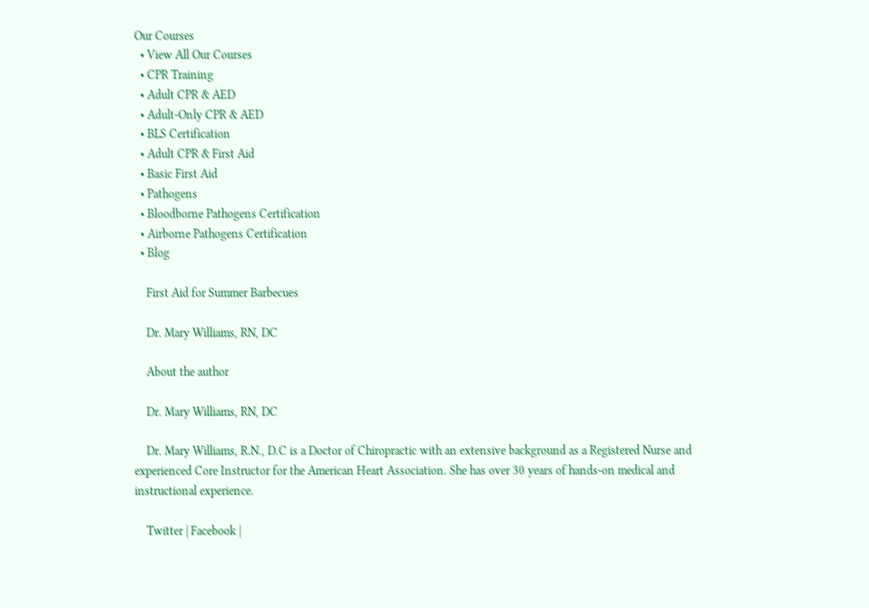Our Courses
  • View All Our Courses
  • CPR Training
  • Adult CPR & AED
  • Adult-Only CPR & AED
  • BLS Certification
  • Adult CPR & First Aid
  • Basic First Aid
  • Pathogens
  • Bloodborne Pathogens Certification
  • Airborne Pathogens Certification
  • Blog

    First Aid for Summer Barbecues

    Dr. Mary Williams, RN, DC

    About the author

    Dr. Mary Williams, RN, DC

    Dr. Mary Williams, R.N., D.C is a Doctor of Chiropractic with an extensive background as a Registered Nurse and experienced Core Instructor for the American Heart Association. She has over 30 years of hands-on medical and instructional experience.

    Twitter | Facebook |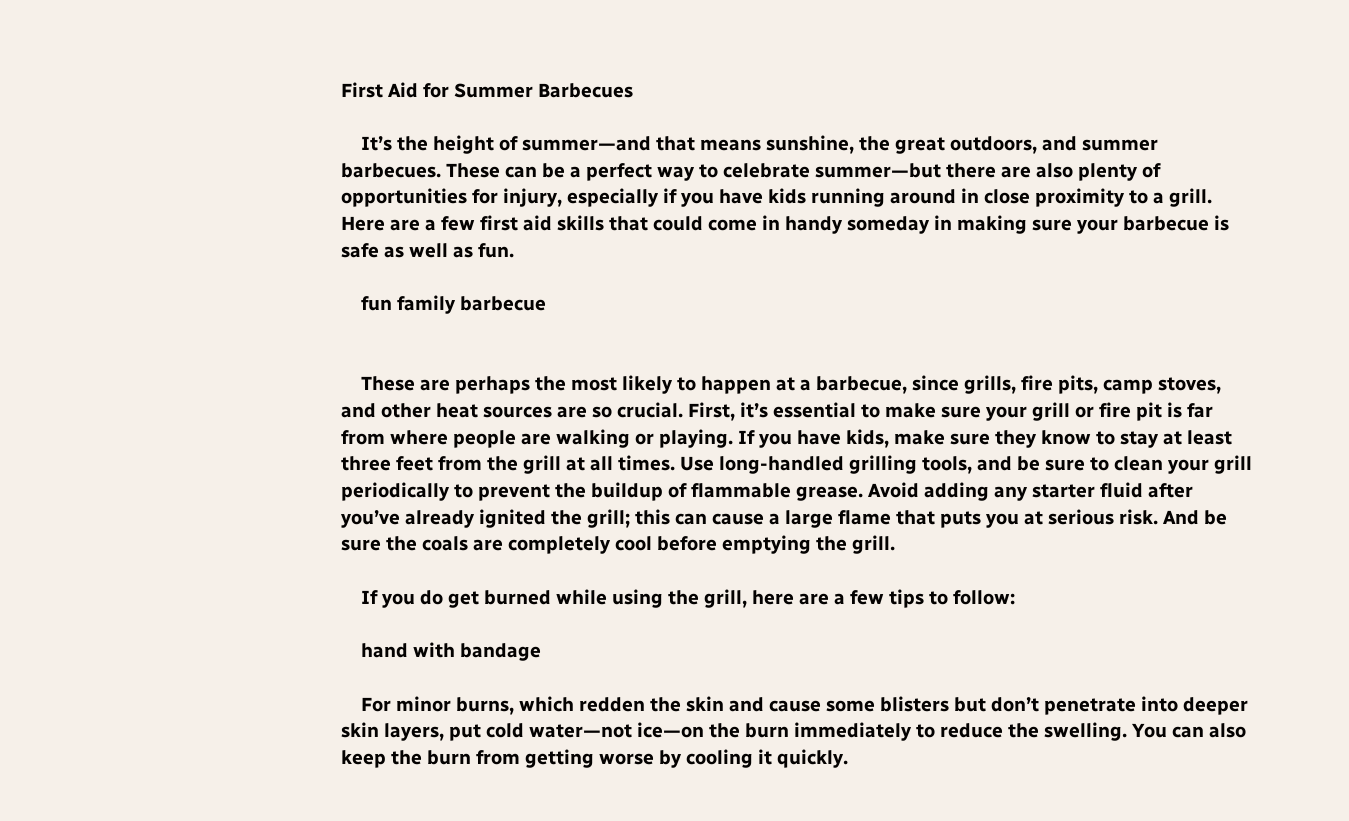First Aid for Summer Barbecues

    It’s the height of summer—and that means sunshine, the great outdoors, and summer barbecues. These can be a perfect way to celebrate summer—but there are also plenty of opportunities for injury, especially if you have kids running around in close proximity to a grill. Here are a few first aid skills that could come in handy someday in making sure your barbecue is safe as well as fun.

    fun family barbecue


    These are perhaps the most likely to happen at a barbecue, since grills, fire pits, camp stoves, and other heat sources are so crucial. First, it’s essential to make sure your grill or fire pit is far from where people are walking or playing. If you have kids, make sure they know to stay at least three feet from the grill at all times. Use long-handled grilling tools, and be sure to clean your grill periodically to prevent the buildup of flammable grease. Avoid adding any starter fluid after you’ve already ignited the grill; this can cause a large flame that puts you at serious risk. And be sure the coals are completely cool before emptying the grill.

    If you do get burned while using the grill, here are a few tips to follow:

    hand with bandage

    For minor burns, which redden the skin and cause some blisters but don’t penetrate into deeper skin layers, put cold water—not ice—on the burn immediately to reduce the swelling. You can also keep the burn from getting worse by cooling it quickly.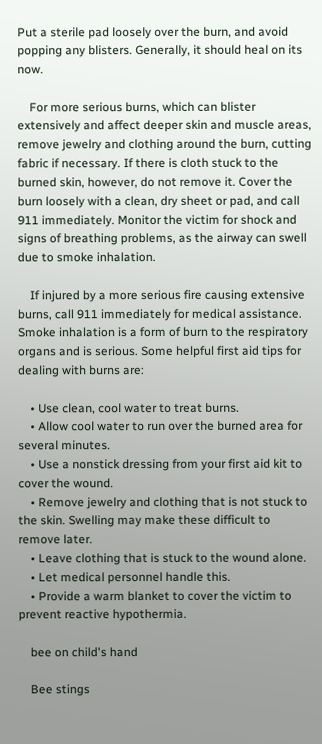Put a sterile pad loosely over the burn, and avoid popping any blisters. Generally, it should heal on its now.

    For more serious burns, which can blister extensively and affect deeper skin and muscle areas, remove jewelry and clothing around the burn, cutting fabric if necessary. If there is cloth stuck to the burned skin, however, do not remove it. Cover the burn loosely with a clean, dry sheet or pad, and call 911 immediately. Monitor the victim for shock and signs of breathing problems, as the airway can swell due to smoke inhalation.

    If injured by a more serious fire causing extensive burns, call 911 immediately for medical assistance. Smoke inhalation is a form of burn to the respiratory organs and is serious. Some helpful first aid tips for dealing with burns are:

    • Use clean, cool water to treat burns.
    • Allow cool water to run over the burned area for several minutes.
    • Use a nonstick dressing from your first aid kit to cover the wound.
    • Remove jewelry and clothing that is not stuck to the skin. Swelling may make these difficult to remove later.
    • Leave clothing that is stuck to the wound alone.
    • Let medical personnel handle this.
    • Provide a warm blanket to cover the victim to prevent reactive hypothermia.

    bee on child's hand

    Bee stings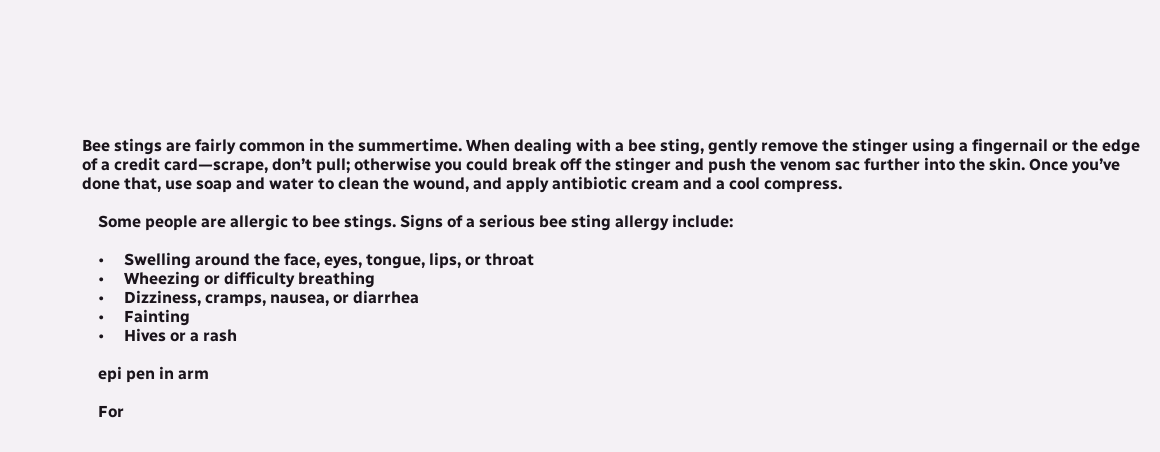Bee stings are fairly common in the summertime. When dealing with a bee sting, gently remove the stinger using a fingernail or the edge of a credit card—scrape, don’t pull; otherwise you could break off the stinger and push the venom sac further into the skin. Once you’ve done that, use soap and water to clean the wound, and apply antibiotic cream and a cool compress.

    Some people are allergic to bee stings. Signs of a serious bee sting allergy include:

    •     Swelling around the face, eyes, tongue, lips, or throat
    •     Wheezing or difficulty breathing
    •     Dizziness, cramps, nausea, or diarrhea
    •     Fainting
    •     Hives or a rash

    epi pen in arm

    For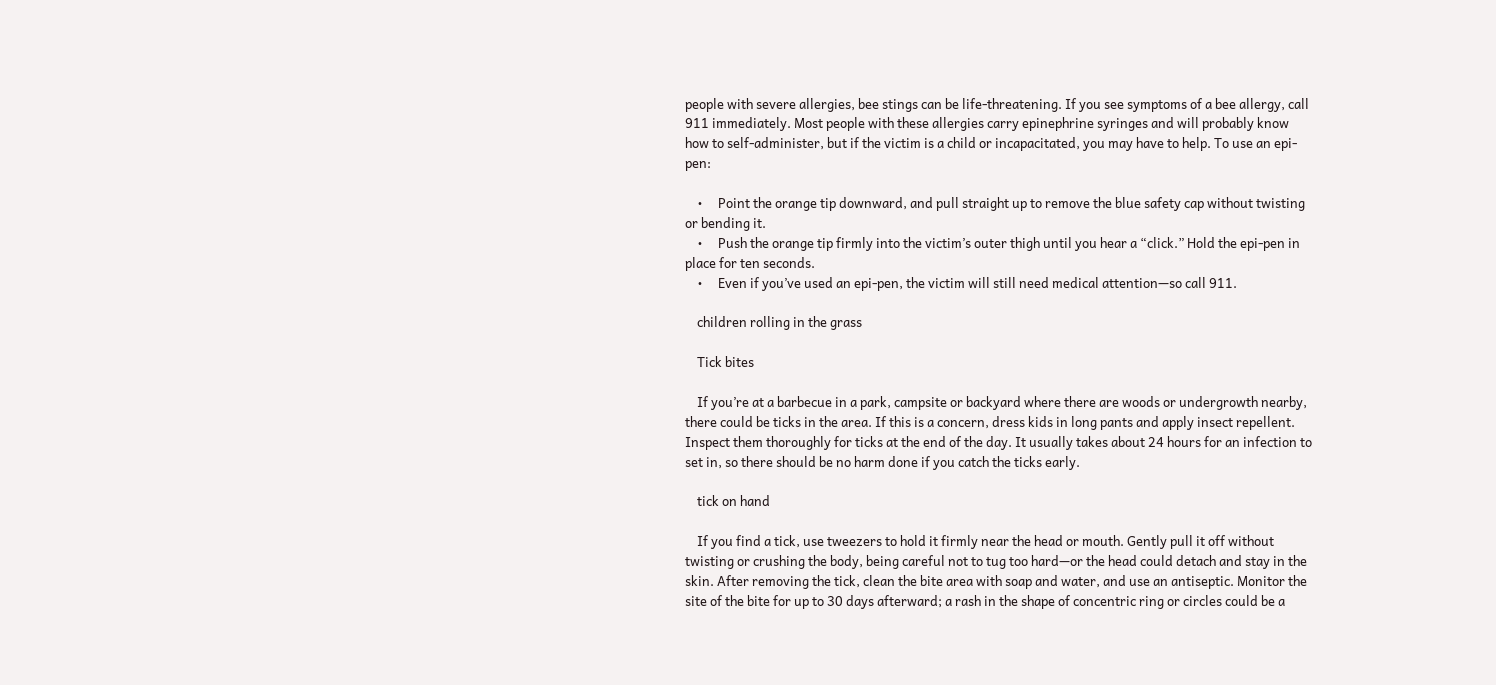people with severe allergies, bee stings can be life-threatening. If you see symptoms of a bee allergy, call 911 immediately. Most people with these allergies carry epinephrine syringes and will probably know how to self-administer, but if the victim is a child or incapacitated, you may have to help. To use an epi-pen:

    •     Point the orange tip downward, and pull straight up to remove the blue safety cap without twisting or bending it.
    •     Push the orange tip firmly into the victim’s outer thigh until you hear a “click.” Hold the epi-pen in place for ten seconds.
    •     Even if you’ve used an epi-pen, the victim will still need medical attention—so call 911.

    children rolling in the grass

    Tick bites

    If you’re at a barbecue in a park, campsite or backyard where there are woods or undergrowth nearby, there could be ticks in the area. If this is a concern, dress kids in long pants and apply insect repellent.  Inspect them thoroughly for ticks at the end of the day. It usually takes about 24 hours for an infection to set in, so there should be no harm done if you catch the ticks early.

    tick on hand

    If you find a tick, use tweezers to hold it firmly near the head or mouth. Gently pull it off without twisting or crushing the body, being careful not to tug too hard—or the head could detach and stay in the skin. After removing the tick, clean the bite area with soap and water, and use an antiseptic. Monitor the site of the bite for up to 30 days afterward; a rash in the shape of concentric ring or circles could be a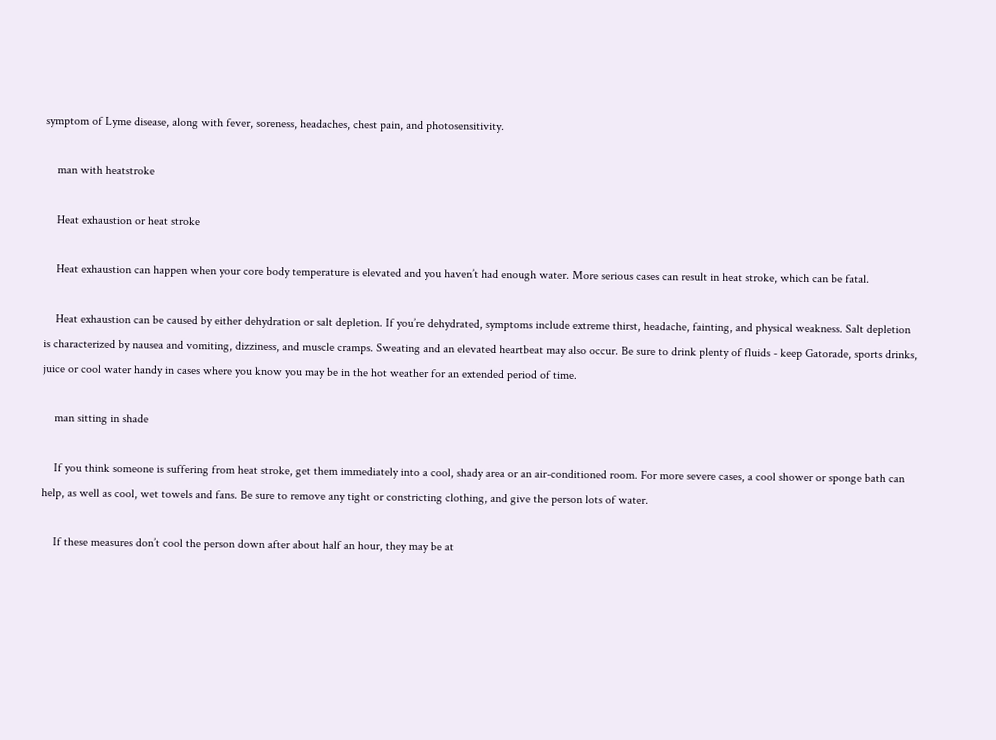symptom of Lyme disease, along with fever, soreness, headaches, chest pain, and photosensitivity.

    man with heatstroke

    Heat exhaustion or heat stroke

    Heat exhaustion can happen when your core body temperature is elevated and you haven’t had enough water. More serious cases can result in heat stroke, which can be fatal.

    Heat exhaustion can be caused by either dehydration or salt depletion. If you’re dehydrated, symptoms include extreme thirst, headache, fainting, and physical weakness. Salt depletion is characterized by nausea and vomiting, dizziness, and muscle cramps. Sweating and an elevated heartbeat may also occur. Be sure to drink plenty of fluids - keep Gatorade, sports drinks, juice or cool water handy in cases where you know you may be in the hot weather for an extended period of time.

    man sitting in shade

    If you think someone is suffering from heat stroke, get them immediately into a cool, shady area or an air-conditioned room. For more severe cases, a cool shower or sponge bath can help, as well as cool, wet towels and fans. Be sure to remove any tight or constricting clothing, and give the person lots of water.

    If these measures don’t cool the person down after about half an hour, they may be at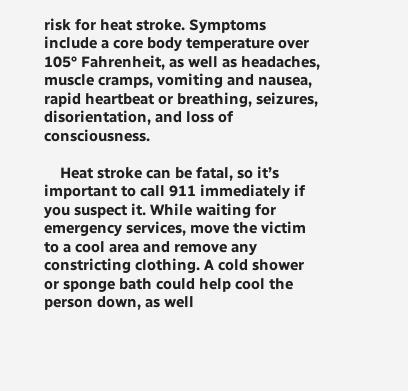risk for heat stroke. Symptoms include a core body temperature over 105° Fahrenheit, as well as headaches, muscle cramps, vomiting and nausea, rapid heartbeat or breathing, seizures, disorientation, and loss of consciousness.

    Heat stroke can be fatal, so it’s important to call 911 immediately if you suspect it. While waiting for emergency services, move the victim to a cool area and remove any constricting clothing. A cold shower or sponge bath could help cool the person down, as well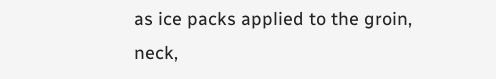as ice packs applied to the groin, neck,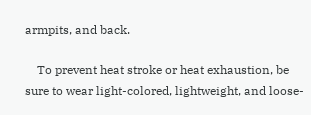armpits, and back.

    To prevent heat stroke or heat exhaustion, be sure to wear light-colored, lightweight, and loose-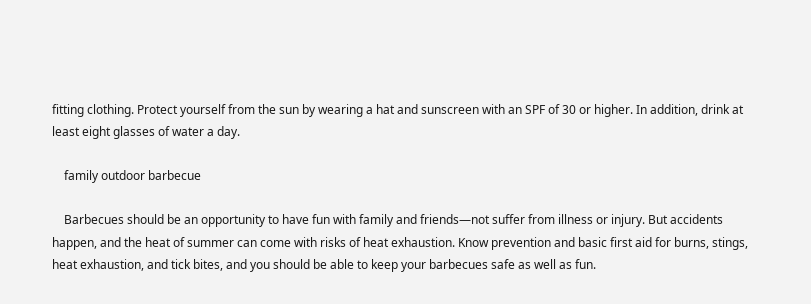fitting clothing. Protect yourself from the sun by wearing a hat and sunscreen with an SPF of 30 or higher. In addition, drink at least eight glasses of water a day.

    family outdoor barbecue

    Barbecues should be an opportunity to have fun with family and friends—not suffer from illness or injury. But accidents happen, and the heat of summer can come with risks of heat exhaustion. Know prevention and basic first aid for burns, stings, heat exhaustion, and tick bites, and you should be able to keep your barbecues safe as well as fun.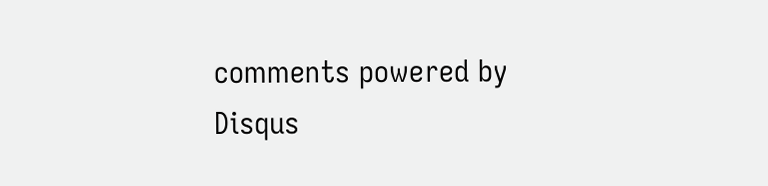comments powered by Disqus